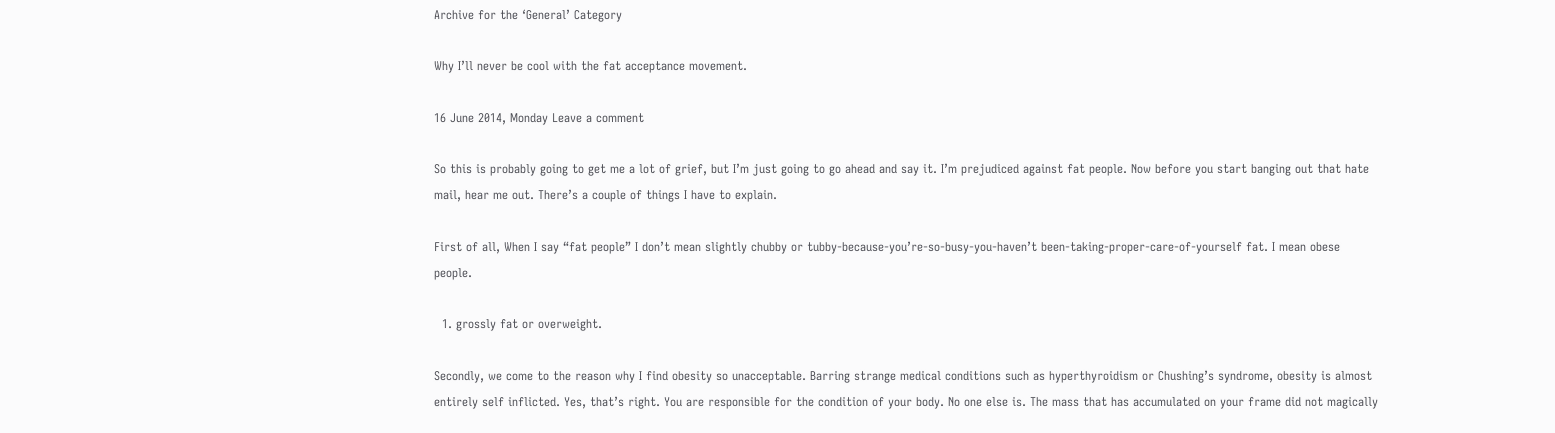Archive for the ‘General’ Category

Why I’ll never be cool with the fat acceptance movement.

16 June 2014, Monday Leave a comment

So this is probably going to get me a lot of grief, but I’m just going to go ahead and say it. I’m prejudiced against fat people. Now before you start banging out that hate mail, hear me out. There’s a couple of things I have to explain.

First of all, When I say “fat people” I don’t mean slightly chubby or tubby-because-you’re-so-busy-you-haven’t been-taking-proper-care-of-yourself fat. I mean obese people.

  1. grossly fat or overweight.

Secondly, we come to the reason why I find obesity so unacceptable. Barring strange medical conditions such as hyperthyroidism or Chushing’s syndrome, obesity is almost entirely self inflicted. Yes, that’s right. You are responsible for the condition of your body. No one else is. The mass that has accumulated on your frame did not magically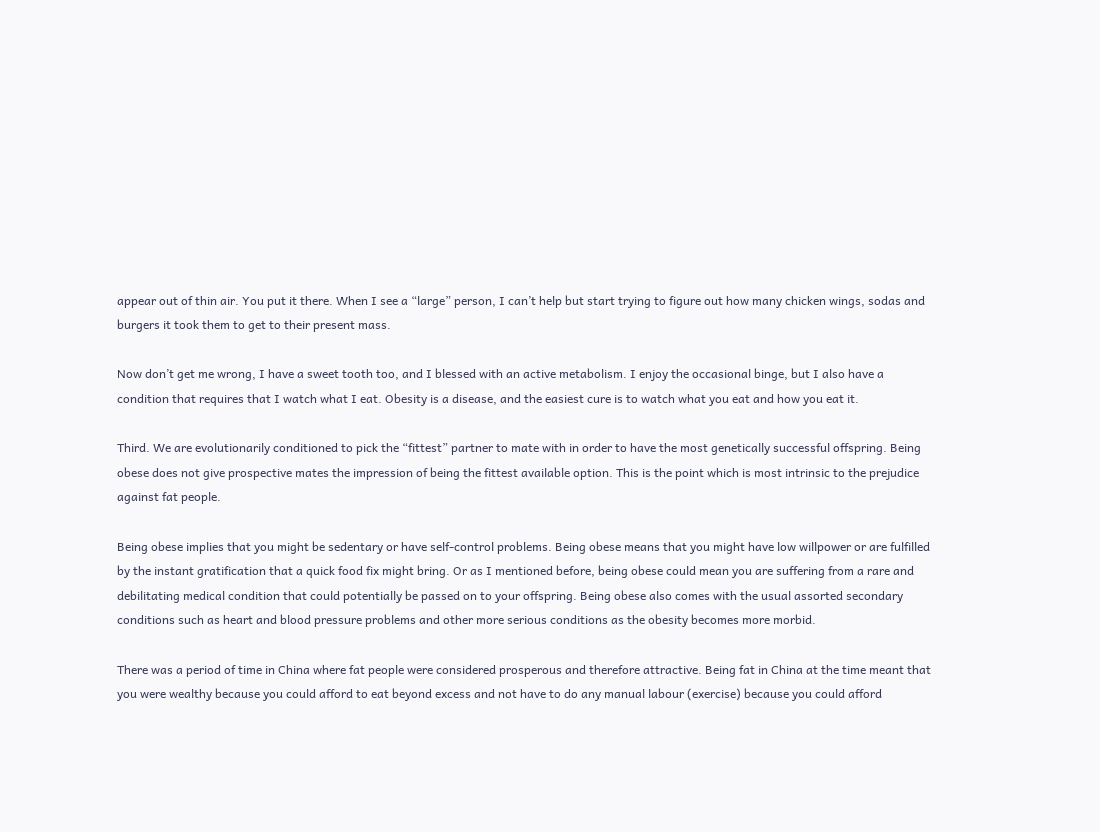appear out of thin air. You put it there. When I see a “large” person, I can’t help but start trying to figure out how many chicken wings, sodas and burgers it took them to get to their present mass.

Now don’t get me wrong, I have a sweet tooth too, and I blessed with an active metabolism. I enjoy the occasional binge, but I also have a condition that requires that I watch what I eat. Obesity is a disease, and the easiest cure is to watch what you eat and how you eat it.

Third. We are evolutionarily conditioned to pick the “fittest” partner to mate with in order to have the most genetically successful offspring. Being obese does not give prospective mates the impression of being the fittest available option. This is the point which is most intrinsic to the prejudice against fat people.

Being obese implies that you might be sedentary or have self-control problems. Being obese means that you might have low willpower or are fulfilled by the instant gratification that a quick food fix might bring. Or as I mentioned before, being obese could mean you are suffering from a rare and debilitating medical condition that could potentially be passed on to your offspring. Being obese also comes with the usual assorted secondary conditions such as heart and blood pressure problems and other more serious conditions as the obesity becomes more morbid.

There was a period of time in China where fat people were considered prosperous and therefore attractive. Being fat in China at the time meant that you were wealthy because you could afford to eat beyond excess and not have to do any manual labour (exercise) because you could afford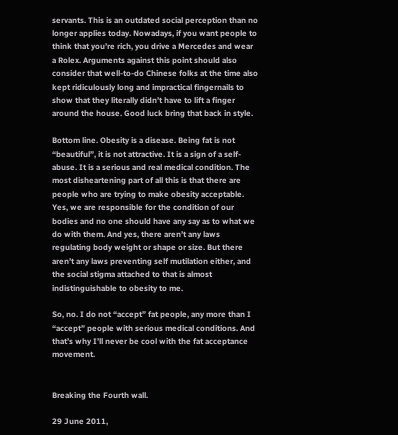servants. This is an outdated social perception than no longer applies today. Nowadays, if you want people to think that you’re rich, you drive a Mercedes and wear a Rolex. Arguments against this point should also consider that well-to-do Chinese folks at the time also kept ridiculously long and impractical fingernails to show that they literally didn’t have to lift a finger around the house. Good luck bring that back in style.

Bottom line. Obesity is a disease. Being fat is not “beautiful”, it is not attractive. It is a sign of a self-abuse. It is a serious and real medical condition. The most disheartening part of all this is that there are people who are trying to make obesity acceptable. Yes, we are responsible for the condition of our bodies and no one should have any say as to what we do with them. And yes, there aren’t any laws regulating body weight or shape or size. But there aren’t any laws preventing self mutilation either, and the social stigma attached to that is almost indistinguishable to obesity to me.

So, no. I do not “accept” fat people, any more than I “accept” people with serious medical conditions. And that’s why I’ll never be cool with the fat acceptance movement.


Breaking the Fourth wall.

29 June 2011,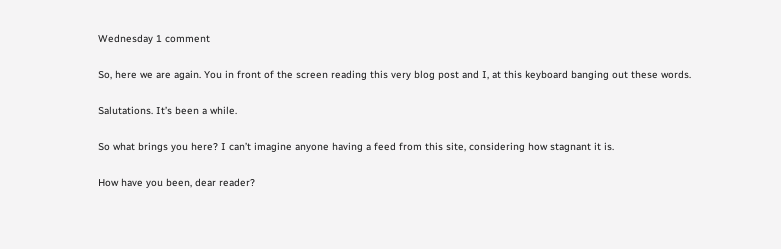Wednesday 1 comment

So, here we are again. You in front of the screen reading this very blog post and I, at this keyboard banging out these words.

Salutations. It’s been a while.

So what brings you here? I can’t imagine anyone having a feed from this site, considering how stagnant it is.

How have you been, dear reader?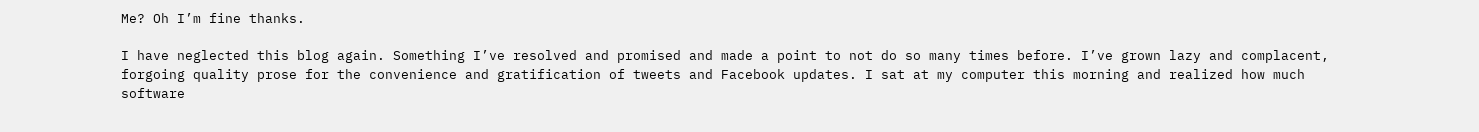Me? Oh I’m fine thanks.

I have neglected this blog again. Something I’ve resolved and promised and made a point to not do so many times before. I’ve grown lazy and complacent, forgoing quality prose for the convenience and gratification of tweets and Facebook updates. I sat at my computer this morning and realized how much software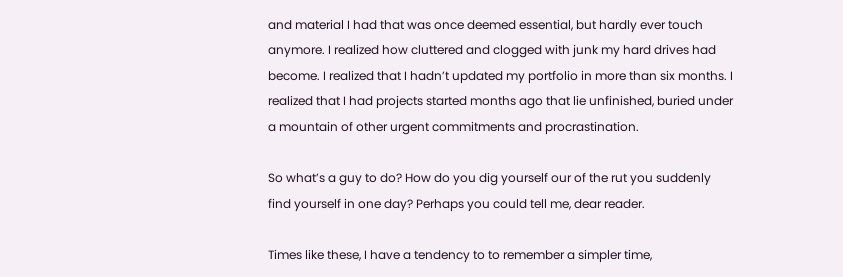and material I had that was once deemed essential, but hardly ever touch anymore. I realized how cluttered and clogged with junk my hard drives had become. I realized that I hadn’t updated my portfolio in more than six months. I realized that I had projects started months ago that lie unfinished, buried under a mountain of other urgent commitments and procrastination.

So what’s a guy to do? How do you dig yourself our of the rut you suddenly find yourself in one day? Perhaps you could tell me, dear reader.

Times like these, I have a tendency to to remember a simpler time,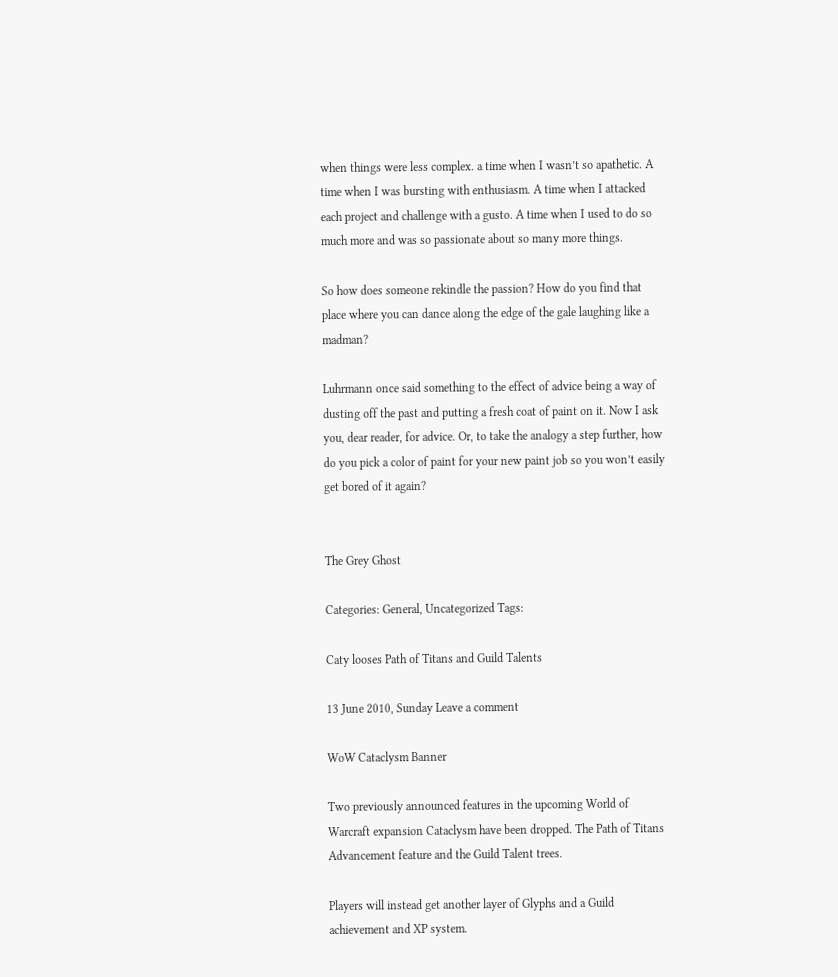when things were less complex. a time when I wasn’t so apathetic. A time when I was bursting with enthusiasm. A time when I attacked each project and challenge with a gusto. A time when I used to do so much more and was so passionate about so many more things.

So how does someone rekindle the passion? How do you find that place where you can dance along the edge of the gale laughing like a madman?

Luhrmann once said something to the effect of advice being a way of dusting off the past and putting a fresh coat of paint on it. Now I ask you, dear reader, for advice. Or, to take the analogy a step further, how do you pick a color of paint for your new paint job so you won’t easily get bored of it again?


The Grey Ghost

Categories: General, Uncategorized Tags:

Caty looses Path of Titans and Guild Talents

13 June 2010, Sunday Leave a comment

WoW Cataclysm Banner

Two previously announced features in the upcoming World of Warcraft expansion Cataclysm have been dropped. The Path of Titans Advancement feature and the Guild Talent trees.

Players will instead get another layer of Glyphs and a Guild achievement and XP system.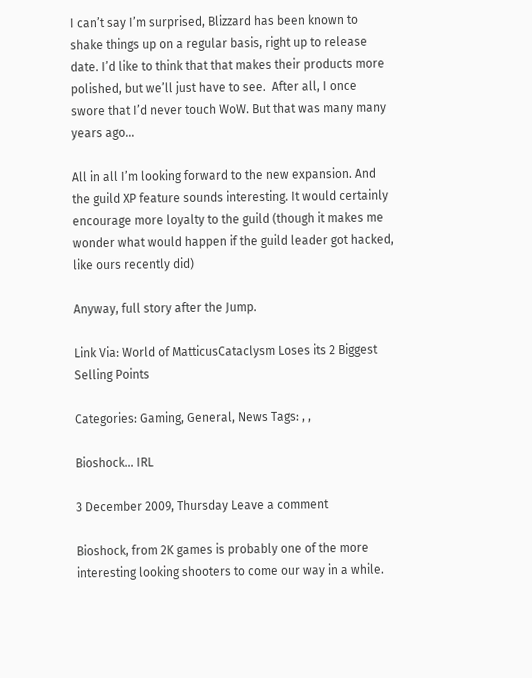I can’t say I’m surprised, Blizzard has been known to shake things up on a regular basis, right up to release date. I’d like to think that that makes their products more polished, but we’ll just have to see.  After all, I once swore that I’d never touch WoW. But that was many many years ago…

All in all I’m looking forward to the new expansion. And the guild XP feature sounds interesting. It would certainly encourage more loyalty to the guild (though it makes me wonder what would happen if the guild leader got hacked, like ours recently did)

Anyway, full story after the Jump.

Link Via: World of MatticusCataclysm Loses its 2 Biggest Selling Points

Categories: Gaming, General, News Tags: , ,

Bioshock… IRL

3 December 2009, Thursday Leave a comment

Bioshock, from 2K games is probably one of the more interesting looking shooters to come our way in a while.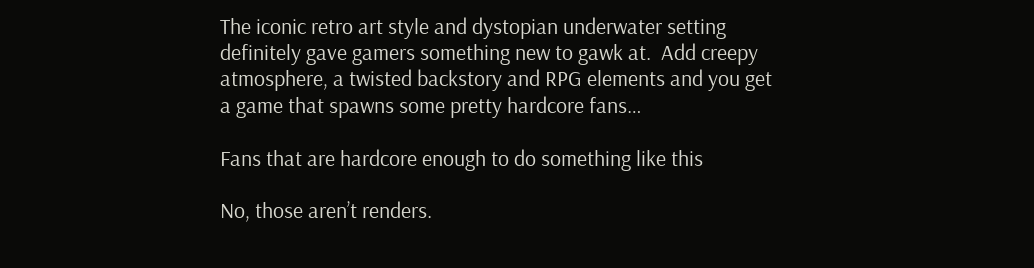The iconic retro art style and dystopian underwater setting definitely gave gamers something new to gawk at.  Add creepy atmosphere, a twisted backstory and RPG elements and you get a game that spawns some pretty hardcore fans…

Fans that are hardcore enough to do something like this

No, those aren’t renders.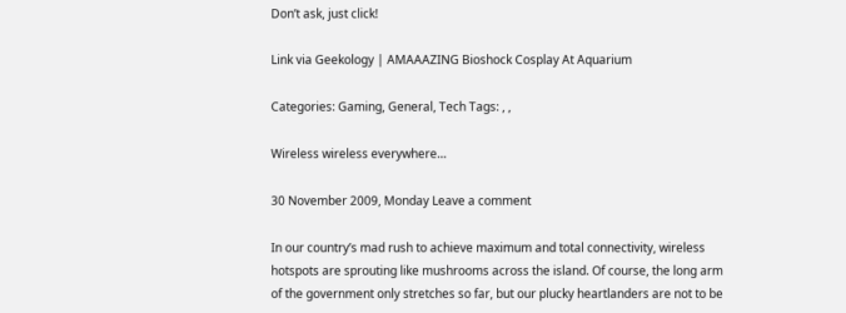Don’t ask, just click!

Link via Geekology | AMAAAZING Bioshock Cosplay At Aquarium

Categories: Gaming, General, Tech Tags: , ,

Wireless wireless everywhere…

30 November 2009, Monday Leave a comment

In our country’s mad rush to achieve maximum and total connectivity, wireless hotspots are sprouting like mushrooms across the island. Of course, the long arm of the government only stretches so far, but our plucky heartlanders are not to be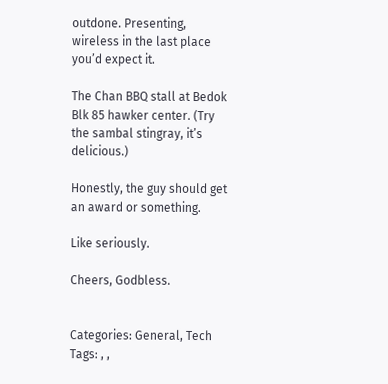outdone. Presenting, wireless in the last place you’d expect it.

The Chan BBQ stall at Bedok Blk 85 hawker center. (Try the sambal stingray, it’s delicious.)

Honestly, the guy should get an award or something.

Like seriously.

Cheers, Godbless.


Categories: General, Tech Tags: , ,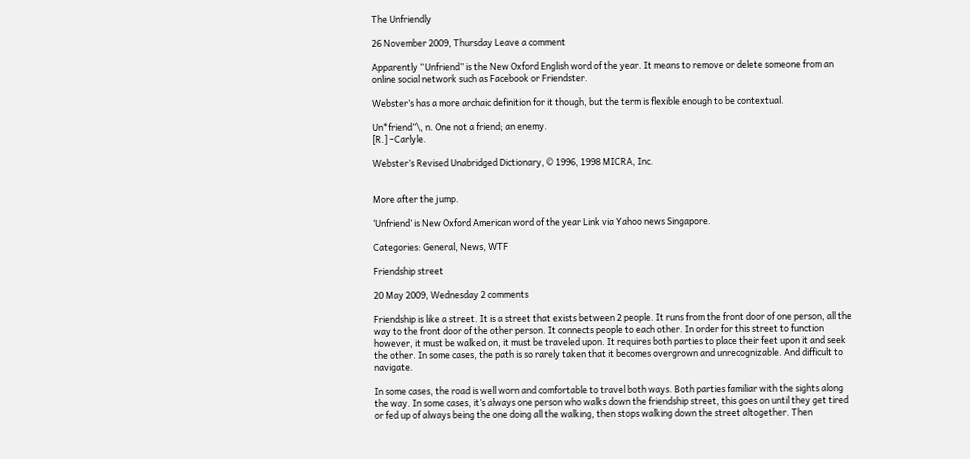The Unfriendly

26 November 2009, Thursday Leave a comment

Apparently “Unfriend” is the New Oxford English word of the year. It means to remove or delete someone from an online social network such as Facebook or Friendster.

Webster’s has a more archaic definition for it though, but the term is flexible enough to be contextual.

Un*friend”\, n. One not a friend; an enemy.
[R.] –Carlyle.

Webster’s Revised Unabridged Dictionary, © 1996, 1998 MICRA, Inc.


More after the jump.

‘Unfriend’ is New Oxford American word of the year Link via Yahoo news Singapore.

Categories: General, News, WTF

Friendship street

20 May 2009, Wednesday 2 comments

Friendship is like a street. It is a street that exists between 2 people. It runs from the front door of one person, all the way to the front door of the other person. It connects people to each other. In order for this street to function however, it must be walked on, it must be traveled upon. It requires both parties to place their feet upon it and seek the other. In some cases, the path is so rarely taken that it becomes overgrown and unrecognizable. And difficult to navigate.

In some cases, the road is well worn and comfortable to travel both ways. Both parties familiar with the sights along the way. In some cases, it’s always one person who walks down the friendship street, this goes on until they get tired or fed up of always being the one doing all the walking, then stops walking down the street altogether. Then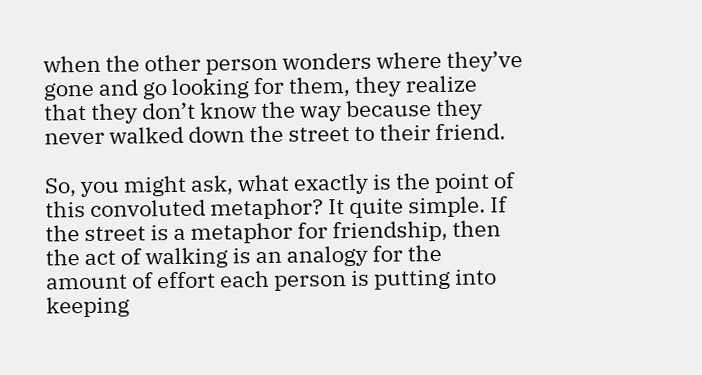when the other person wonders where they’ve gone and go looking for them, they realize that they don’t know the way because they never walked down the street to their friend.

So, you might ask, what exactly is the point of this convoluted metaphor? It quite simple. If the street is a metaphor for friendship, then the act of walking is an analogy for the amount of effort each person is putting into keeping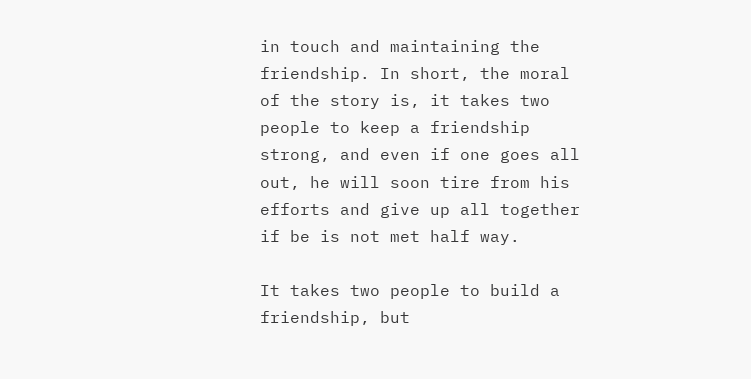in touch and maintaining the friendship. In short, the moral of the story is, it takes two people to keep a friendship strong, and even if one goes all out, he will soon tire from his efforts and give up all together if be is not met half way.

It takes two people to build a friendship, but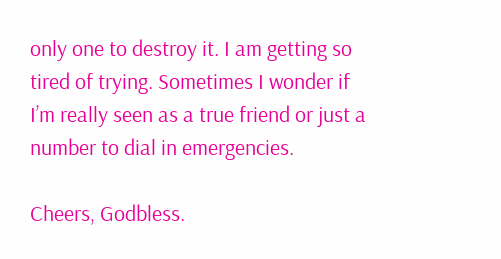only one to destroy it. I am getting so tired of trying. Sometimes I wonder if I’m really seen as a true friend or just a number to dial in emergencies.

Cheers, Godbless.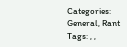Categories: General, Rant Tags: , ,